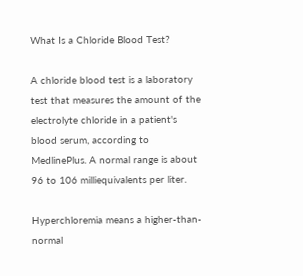What Is a Chloride Blood Test?

A chloride blood test is a laboratory test that measures the amount of the electrolyte chloride in a patient's blood serum, according to MedlinePlus. A normal range is about 96 to 106 milliequivalents per liter.

Hyperchloremia means a higher-than-normal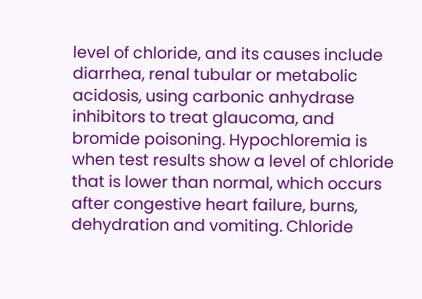level of chloride, and its causes include diarrhea, renal tubular or metabolic acidosis, using carbonic anhydrase inhibitors to treat glaucoma, and bromide poisoning. Hypochloremia is when test results show a level of chloride that is lower than normal, which occurs after congestive heart failure, burns, dehydration and vomiting. Chloride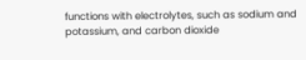functions with electrolytes, such as sodium and potassium, and carbon dioxide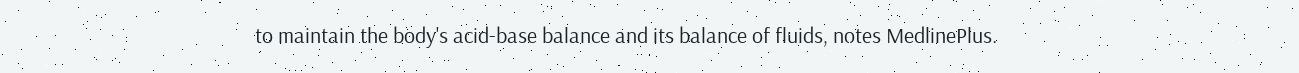to maintain the body's acid-base balance and its balance of fluids, notes MedlinePlus.